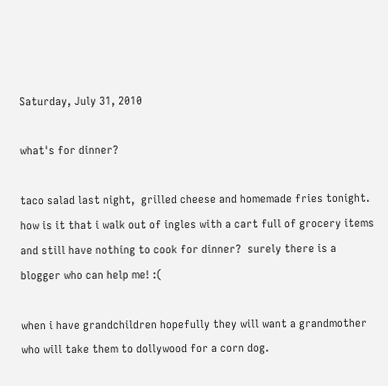Saturday, July 31, 2010

what's for dinner?

taco salad last night,  grilled cheese and homemade fries tonight.  how is it that i walk out of ingles with a cart full of grocery items and still have nothing to cook for dinner?  surely there is a blogger who can help me! :(

when i have grandchildren hopefully they will want a grandmother who will take them to dollywood for a corn dog.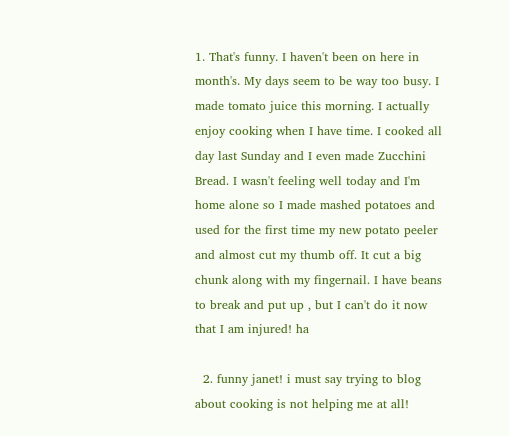1. That's funny. I haven't been on here in month's. My days seem to be way too busy. I made tomato juice this morning. I actually enjoy cooking when I have time. I cooked all day last Sunday and I even made Zucchini Bread. I wasn't feeling well today and I'm home alone so I made mashed potatoes and used for the first time my new potato peeler and almost cut my thumb off. It cut a big chunk along with my fingernail. I have beans to break and put up , but I can't do it now that I am injured! ha

  2. funny janet! i must say trying to blog about cooking is not helping me at all!